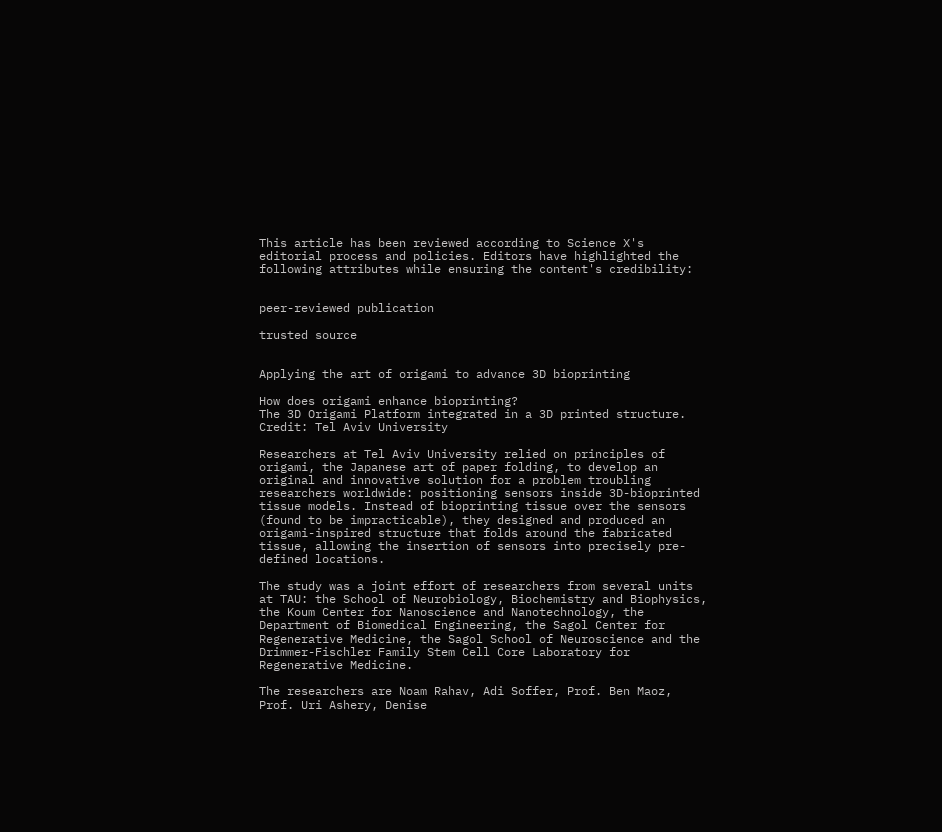This article has been reviewed according to Science X's editorial process and policies. Editors have highlighted the following attributes while ensuring the content's credibility:


peer-reviewed publication

trusted source


Applying the art of origami to advance 3D bioprinting

How does origami enhance bioprinting?
The 3D Origami Platform integrated in a 3D printed structure. Credit: Tel Aviv University

Researchers at Tel Aviv University relied on principles of origami, the Japanese art of paper folding, to develop an original and innovative solution for a problem troubling researchers worldwide: positioning sensors inside 3D-bioprinted tissue models. Instead of bioprinting tissue over the sensors (found to be impracticable), they designed and produced an origami-inspired structure that folds around the fabricated tissue, allowing the insertion of sensors into precisely pre-defined locations.

The study was a joint effort of researchers from several units at TAU: the School of Neurobiology, Biochemistry and Biophysics, the Koum Center for Nanoscience and Nanotechnology, the Department of Biomedical Engineering, the Sagol Center for Regenerative Medicine, the Sagol School of Neuroscience and the Drimmer-Fischler Family Stem Cell Core Laboratory for Regenerative Medicine.

The researchers are Noam Rahav, Adi Soffer, Prof. Ben Maoz, Prof. Uri Ashery, Denise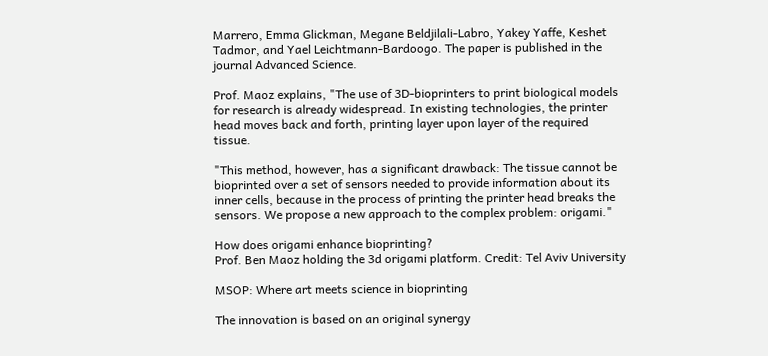Marrero, Emma Glickman, Megane Beldjilali-Labro, Yakey Yaffe, Keshet Tadmor, and Yael Leichtmann-Bardoogo. The paper is published in the journal Advanced Science.

Prof. Maoz explains, "The use of 3D-bioprinters to print biological models for research is already widespread. In existing technologies, the printer head moves back and forth, printing layer upon layer of the required tissue.

"This method, however, has a significant drawback: The tissue cannot be bioprinted over a set of sensors needed to provide information about its inner cells, because in the process of printing the printer head breaks the sensors. We propose a new approach to the complex problem: origami."

How does origami enhance bioprinting?
Prof. Ben Maoz holding the 3d origami platform. Credit: Tel Aviv University

MSOP: Where art meets science in bioprinting

The innovation is based on an original synergy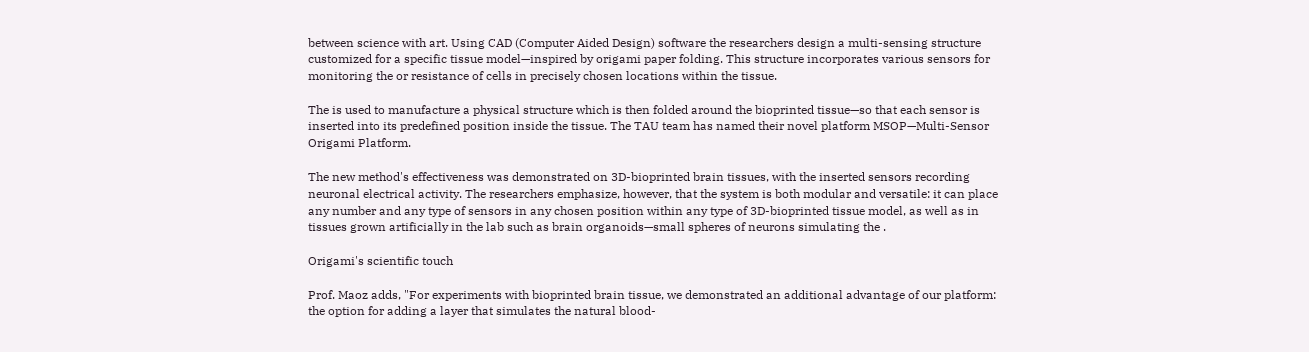between science with art. Using CAD (Computer Aided Design) software the researchers design a multi-sensing structure customized for a specific tissue model—inspired by origami paper folding. This structure incorporates various sensors for monitoring the or resistance of cells in precisely chosen locations within the tissue.

The is used to manufacture a physical structure which is then folded around the bioprinted tissue—so that each sensor is inserted into its predefined position inside the tissue. The TAU team has named their novel platform MSOP—Multi-Sensor Origami Platform.

The new method's effectiveness was demonstrated on 3D-bioprinted brain tissues, with the inserted sensors recording neuronal electrical activity. The researchers emphasize, however, that the system is both modular and versatile: it can place any number and any type of sensors in any chosen position within any type of 3D-bioprinted tissue model, as well as in tissues grown artificially in the lab such as brain organoids—small spheres of neurons simulating the .

Origami's scientific touch

Prof. Maoz adds, "For experiments with bioprinted brain tissue, we demonstrated an additional advantage of our platform: the option for adding a layer that simulates the natural blood-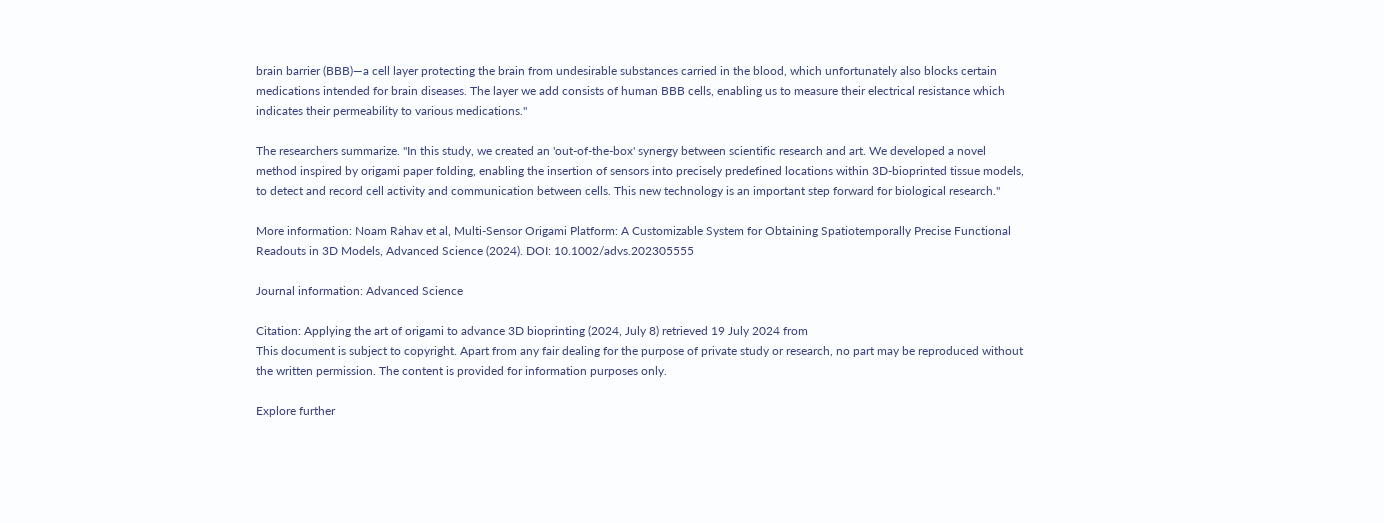brain barrier (BBB)—a cell layer protecting the brain from undesirable substances carried in the blood, which unfortunately also blocks certain medications intended for brain diseases. The layer we add consists of human BBB cells, enabling us to measure their electrical resistance which indicates their permeability to various medications."

The researchers summarize. "In this study, we created an 'out-of-the-box' synergy between scientific research and art. We developed a novel method inspired by origami paper folding, enabling the insertion of sensors into precisely predefined locations within 3D-bioprinted tissue models, to detect and record cell activity and communication between cells. This new technology is an important step forward for biological research."

More information: Noam Rahav et al, Multi‐Sensor Origami Platform: A Customizable System for Obtaining Spatiotemporally Precise Functional Readouts in 3D Models, Advanced Science (2024). DOI: 10.1002/advs.202305555

Journal information: Advanced Science

Citation: Applying the art of origami to advance 3D bioprinting (2024, July 8) retrieved 19 July 2024 from
This document is subject to copyright. Apart from any fair dealing for the purpose of private study or research, no part may be reproduced without the written permission. The content is provided for information purposes only.

Explore further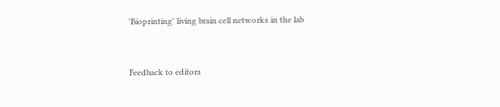'Bioprinting' living brain cell networks in the lab


Feedback to editors